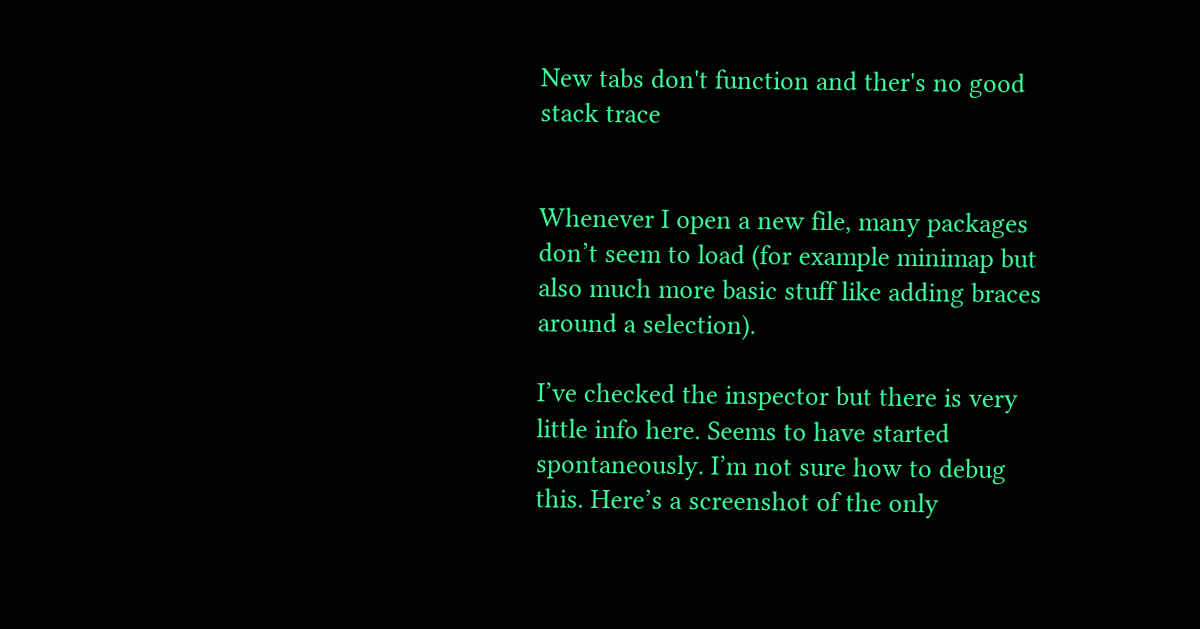New tabs don't function and ther's no good stack trace


Whenever I open a new file, many packages don’t seem to load (for example minimap but also much more basic stuff like adding braces around a selection).

I’ve checked the inspector but there is very little info here. Seems to have started spontaneously. I’m not sure how to debug this. Here’s a screenshot of the only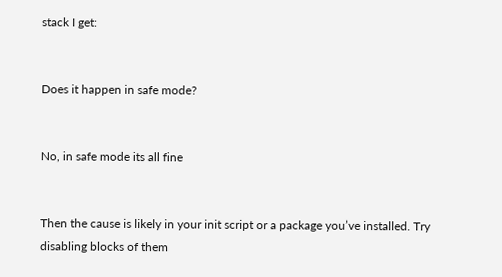stack I get:


Does it happen in safe mode?


No, in safe mode its all fine


Then the cause is likely in your init script or a package you’ve installed. Try disabling blocks of them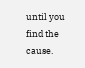until you find the cause.